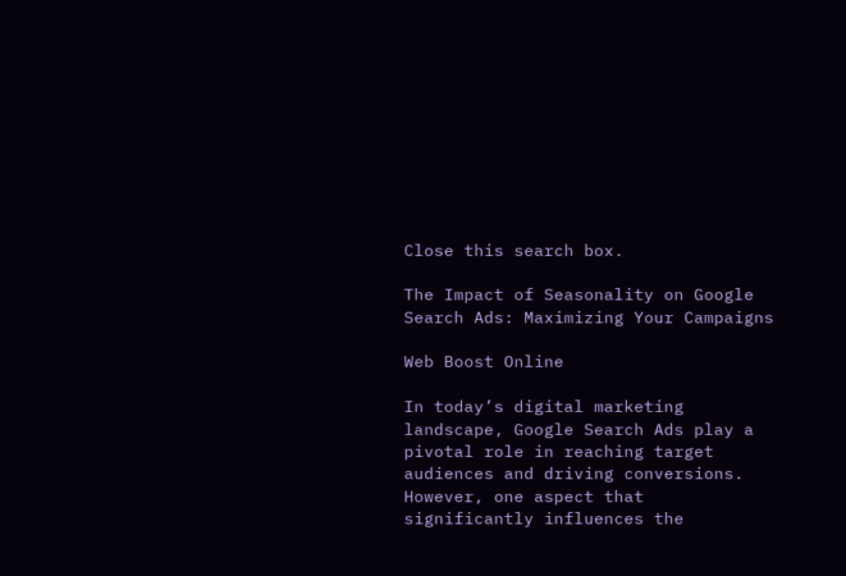Close this search box.

The Impact of Seasonality on Google Search Ads: Maximizing Your Campaigns

Web Boost Online

In today’s digital marketing landscape, Google Search Ads play a pivotal role in reaching target audiences and driving conversions. However, one aspect that significantly influences the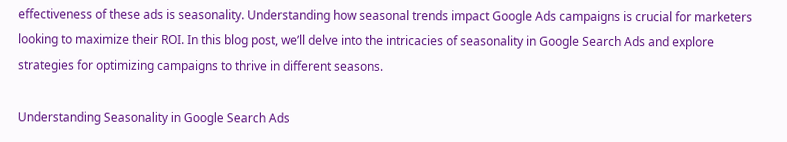effectiveness of these ads is seasonality. Understanding how seasonal trends impact Google Ads campaigns is crucial for marketers looking to maximize their ROI. In this blog post, we’ll delve into the intricacies of seasonality in Google Search Ads and explore strategies for optimizing campaigns to thrive in different seasons.

Understanding Seasonality in Google Search Ads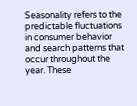Seasonality refers to the predictable fluctuations in consumer behavior and search patterns that occur throughout the year. These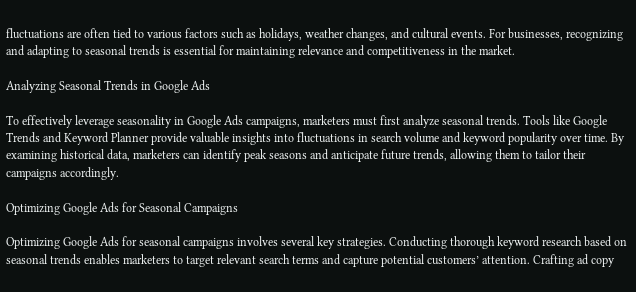fluctuations are often tied to various factors such as holidays, weather changes, and cultural events. For businesses, recognizing and adapting to seasonal trends is essential for maintaining relevance and competitiveness in the market.

Analyzing Seasonal Trends in Google Ads

To effectively leverage seasonality in Google Ads campaigns, marketers must first analyze seasonal trends. Tools like Google Trends and Keyword Planner provide valuable insights into fluctuations in search volume and keyword popularity over time. By examining historical data, marketers can identify peak seasons and anticipate future trends, allowing them to tailor their campaigns accordingly.

Optimizing Google Ads for Seasonal Campaigns

Optimizing Google Ads for seasonal campaigns involves several key strategies. Conducting thorough keyword research based on seasonal trends enables marketers to target relevant search terms and capture potential customers’ attention. Crafting ad copy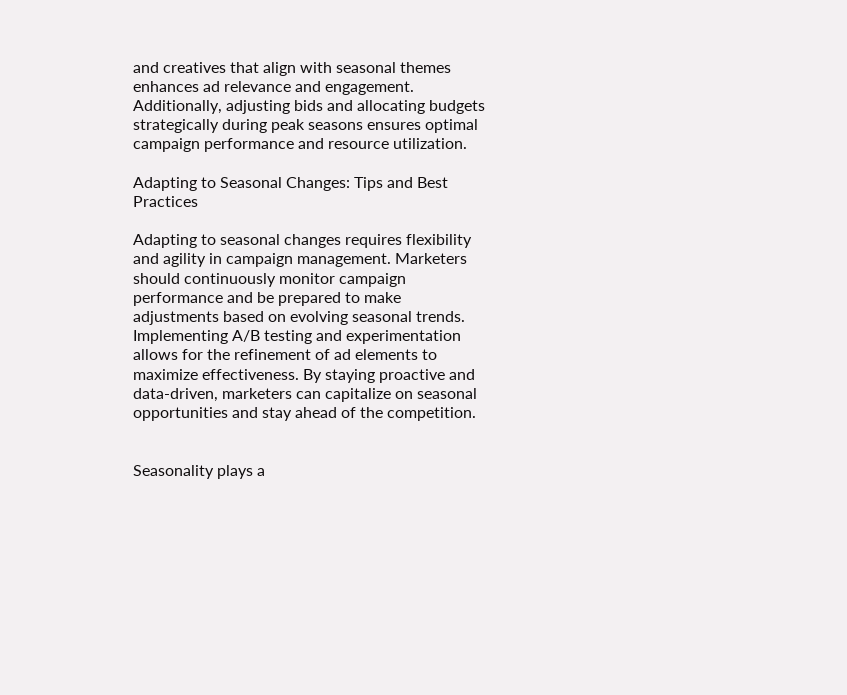and creatives that align with seasonal themes enhances ad relevance and engagement. Additionally, adjusting bids and allocating budgets strategically during peak seasons ensures optimal campaign performance and resource utilization.

Adapting to Seasonal Changes: Tips and Best Practices

Adapting to seasonal changes requires flexibility and agility in campaign management. Marketers should continuously monitor campaign performance and be prepared to make adjustments based on evolving seasonal trends. Implementing A/B testing and experimentation allows for the refinement of ad elements to maximize effectiveness. By staying proactive and data-driven, marketers can capitalize on seasonal opportunities and stay ahead of the competition.


Seasonality plays a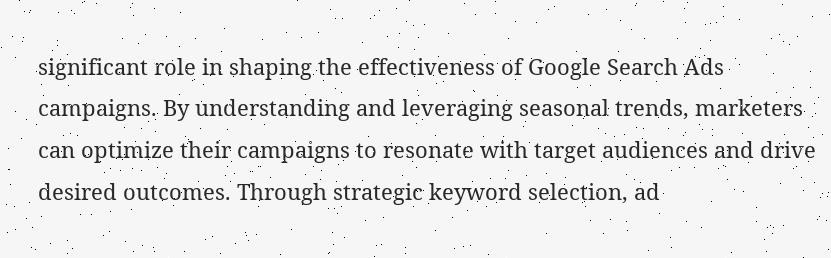significant role in shaping the effectiveness of Google Search Ads campaigns. By understanding and leveraging seasonal trends, marketers can optimize their campaigns to resonate with target audiences and drive desired outcomes. Through strategic keyword selection, ad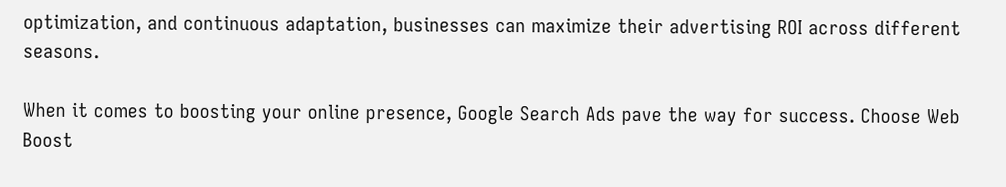optimization, and continuous adaptation, businesses can maximize their advertising ROI across different seasons.

When it comes to boosting your online presence, Google Search Ads pave the way for success. Choose Web Boost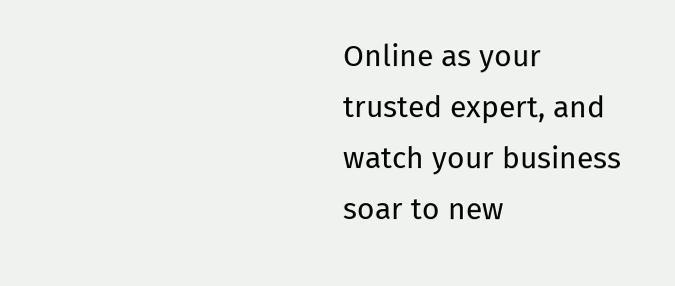Online as your trusted expert, and watch your business soar to new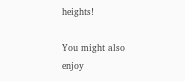heights!

You might also enjoy